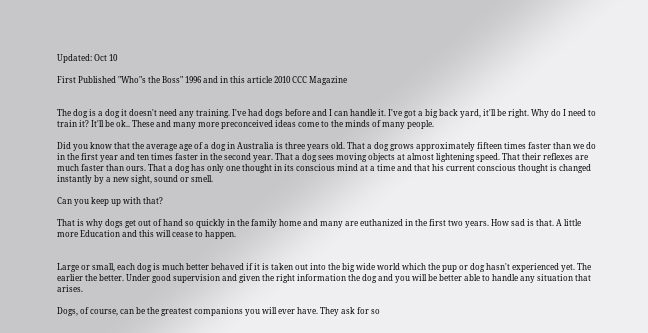Updated: Oct 10

First Published "Who"s the Boss" 1996 and in this article 2010 CCC Magazine


The dog is a dog it doesn't need any training. I've had dogs before and I can handle it. I've got a big back yard, it'll be right. Why do I need to train it? It'll be ok.. These and many more preconceived ideas come to the minds of many people.

Did you know that the average age of a dog in Australia is three years old. That a dog grows approximately fifteen times faster than we do in the first year and ten times faster in the second year. That a dog sees moving objects at almost lightening speed. That their reflexes are much faster than ours. That a dog has only one thought in its conscious mind at a time and that his current conscious thought is changed instantly by a new sight, sound or smell.

Can you keep up with that?

That is why dogs get out of hand so quickly in the family home and many are euthanized in the first two years. How sad is that. A little more Education and this will cease to happen.


Large or small, each dog is much better behaved if it is taken out into the big wide world which the pup or dog hasn't experienced yet. The earlier the better. Under good supervision and given the right information the dog and you will be better able to handle any situation that arises.

Dogs, of course, can be the greatest companions you will ever have. They ask for so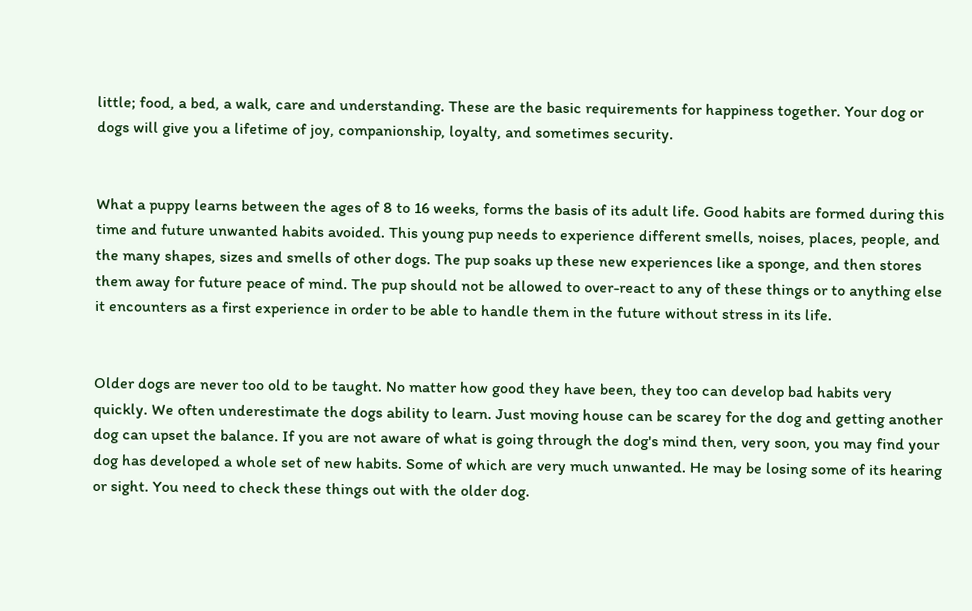little; food, a bed, a walk, care and understanding. These are the basic requirements for happiness together. Your dog or dogs will give you a lifetime of joy, companionship, loyalty, and sometimes security.


What a puppy learns between the ages of 8 to 16 weeks, forms the basis of its adult life. Good habits are formed during this time and future unwanted habits avoided. This young pup needs to experience different smells, noises, places, people, and the many shapes, sizes and smells of other dogs. The pup soaks up these new experiences like a sponge, and then stores them away for future peace of mind. The pup should not be allowed to over-react to any of these things or to anything else it encounters as a first experience in order to be able to handle them in the future without stress in its life.


Older dogs are never too old to be taught. No matter how good they have been, they too can develop bad habits very quickly. We often underestimate the dogs ability to learn. Just moving house can be scarey for the dog and getting another dog can upset the balance. If you are not aware of what is going through the dog's mind then, very soon, you may find your dog has developed a whole set of new habits. Some of which are very much unwanted. He may be losing some of its hearing or sight. You need to check these things out with the older dog.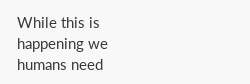While this is happening we humans need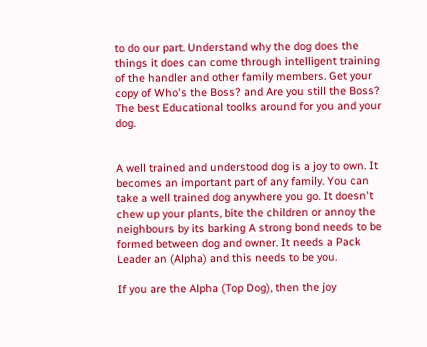to do our part. Understand why the dog does the things it does can come through intelligent training of the handler and other family members. Get your copy of Who's the Boss? and Are you still the Boss? The best Educational toolks around for you and your dog.


A well trained and understood dog is a joy to own. It becomes an important part of any family. You can take a well trained dog anywhere you go. It doesn't chew up your plants, bite the children or annoy the neighbours by its barking A strong bond needs to be formed between dog and owner. It needs a Pack Leader an (Alpha) and this needs to be you.

If you are the Alpha (Top Dog), then the joy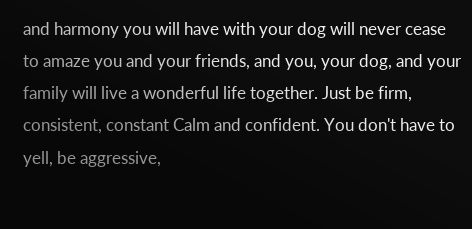and harmony you will have with your dog will never cease to amaze you and your friends, and you, your dog, and your family will live a wonderful life together. Just be firm, consistent, constant Calm and confident. You don't have to yell, be aggressive,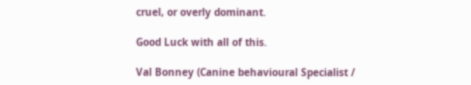cruel, or overly dominant.

Good Luck with all of this.

Val Bonney (Canine behavioural Specialist /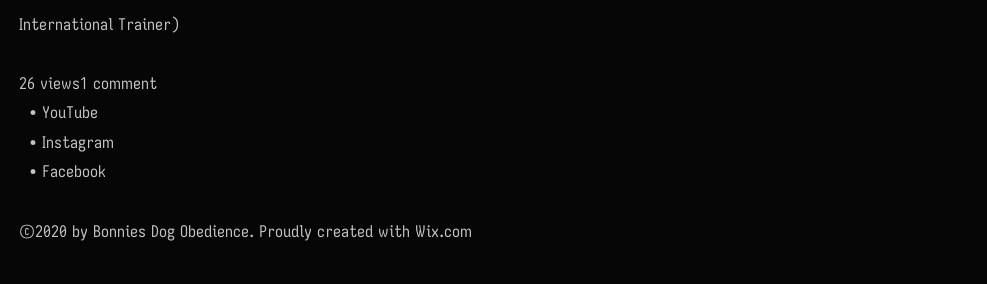International Trainer)

26 views1 comment
  • YouTube
  • Instagram
  • Facebook

©2020 by Bonnies Dog Obedience. Proudly created with Wix.com